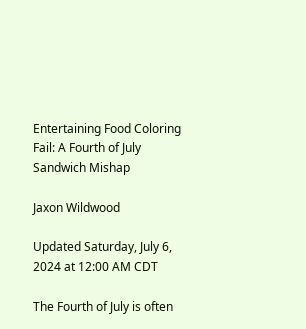Entertaining Food Coloring Fail: A Fourth of July Sandwich Mishap

Jaxon Wildwood

Updated Saturday, July 6, 2024 at 12:00 AM CDT

The Fourth of July is often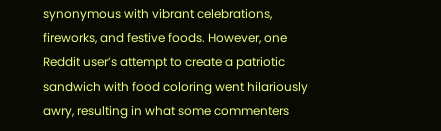synonymous with vibrant celebrations, fireworks, and festive foods. However, one Reddit user’s attempt to create a patriotic sandwich with food coloring went hilariously awry, resulting in what some commenters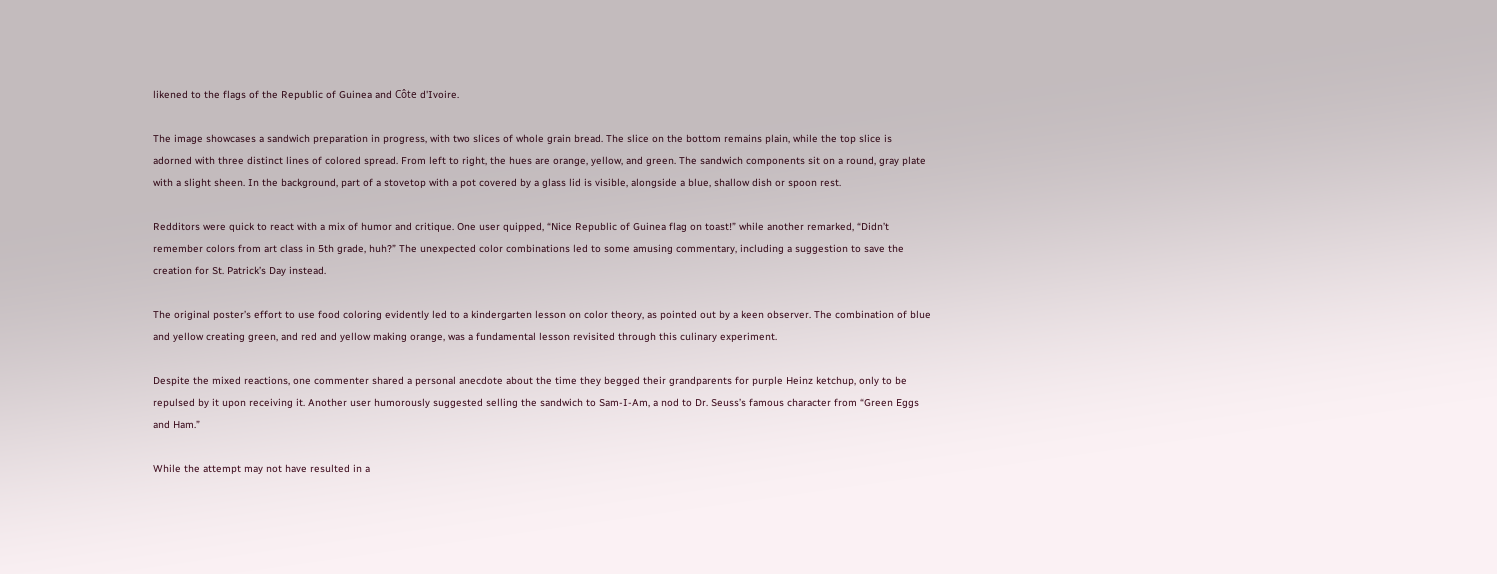likened to the flags of the Republic of Guinea and Côte d'Ivoire.

The image showcases a sandwich preparation in progress, with two slices of whole grain bread. The slice on the bottom remains plain, while the top slice is adorned with three distinct lines of colored spread. From left to right, the hues are orange, yellow, and green. The sandwich components sit on a round, gray plate with a slight sheen. In the background, part of a stovetop with a pot covered by a glass lid is visible, alongside a blue, shallow dish or spoon rest.

Redditors were quick to react with a mix of humor and critique. One user quipped, “Nice Republic of Guinea flag on toast!” while another remarked, “Didn’t remember colors from art class in 5th grade, huh?” The unexpected color combinations led to some amusing commentary, including a suggestion to save the creation for St. Patrick’s Day instead.

The original poster’s effort to use food coloring evidently led to a kindergarten lesson on color theory, as pointed out by a keen observer. The combination of blue and yellow creating green, and red and yellow making orange, was a fundamental lesson revisited through this culinary experiment.

Despite the mixed reactions, one commenter shared a personal anecdote about the time they begged their grandparents for purple Heinz ketchup, only to be repulsed by it upon receiving it. Another user humorously suggested selling the sandwich to Sam-I-Am, a nod to Dr. Seuss’s famous character from “Green Eggs and Ham.”

While the attempt may not have resulted in a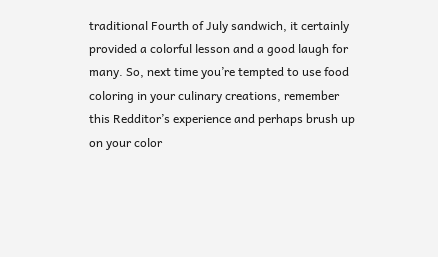traditional Fourth of July sandwich, it certainly provided a colorful lesson and a good laugh for many. So, next time you’re tempted to use food coloring in your culinary creations, remember this Redditor’s experience and perhaps brush up on your color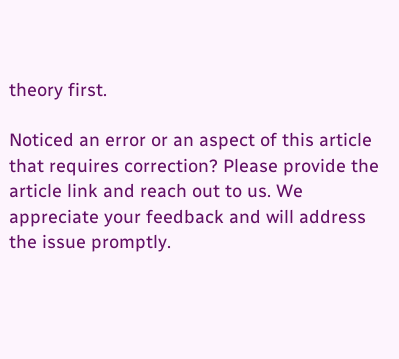theory first.

Noticed an error or an aspect of this article that requires correction? Please provide the article link and reach out to us. We appreciate your feedback and will address the issue promptly.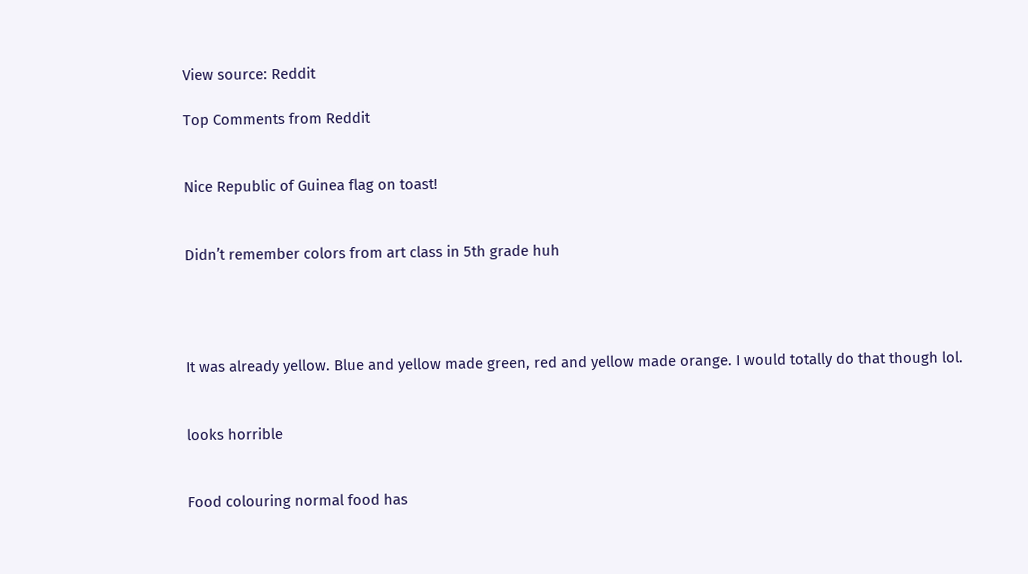View source: Reddit

Top Comments from Reddit


Nice Republic of Guinea flag on toast!


Didn’t remember colors from art class in 5th grade huh




It was already yellow. Blue and yellow made green, red and yellow made orange. I would totally do that though lol.


looks horrible


Food colouring normal food has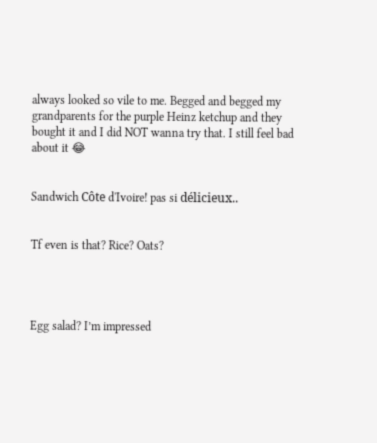always looked so vile to me. Begged and begged my grandparents for the purple Heinz ketchup and they bought it and I did NOT wanna try that. I still feel bad about it 😂


Sandwich Côte d'Ivoire! pas si délicieux..


Tf even is that? Rice? Oats?




Egg salad? I’m impressed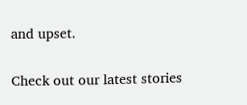and upset.

Check out our latest stories